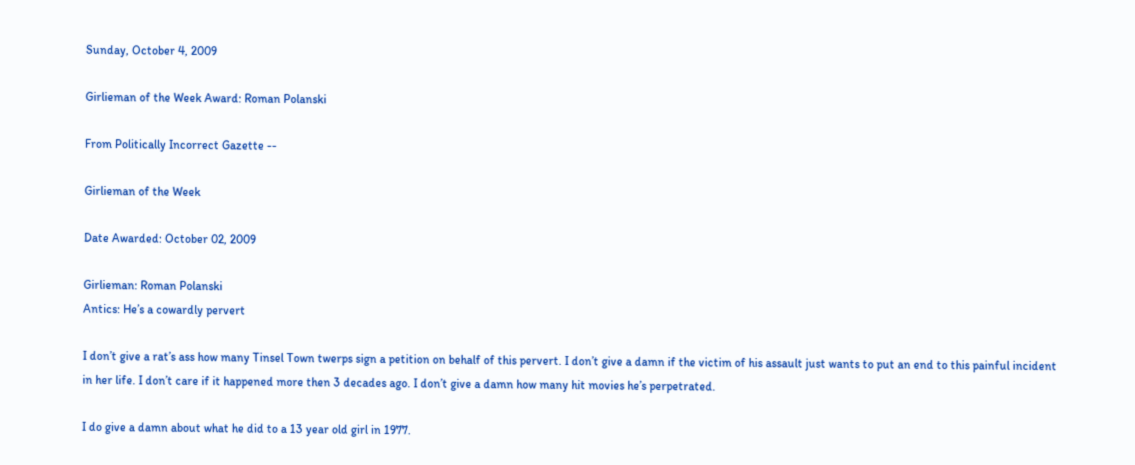Sunday, October 4, 2009

Girlieman of the Week Award: Roman Polanski

From Politically Incorrect Gazette --

Girlieman of the Week

Date Awarded: October 02, 2009

Girlieman: Roman Polanski
Antics: He’s a cowardly pervert

I don’t give a rat’s ass how many Tinsel Town twerps sign a petition on behalf of this pervert. I don’t give a damn if the victim of his assault just wants to put an end to this painful incident in her life. I don’t care if it happened more then 3 decades ago. I don’t give a damn how many hit movies he’s perpetrated.

I do give a damn about what he did to a 13 year old girl in 1977.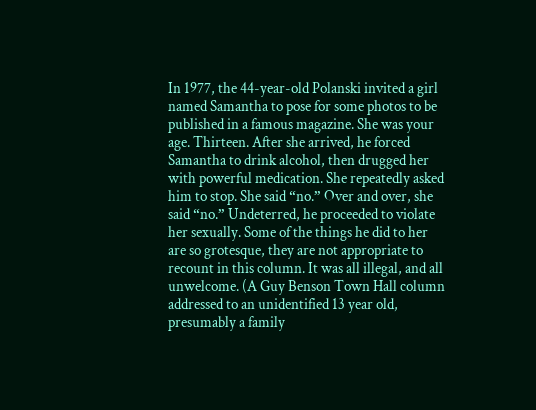In 1977, the 44-year-old Polanski invited a girl named Samantha to pose for some photos to be published in a famous magazine. She was your age. Thirteen. After she arrived, he forced Samantha to drink alcohol, then drugged her with powerful medication. She repeatedly asked him to stop. She said “no.” Over and over, she said “no.” Undeterred, he proceeded to violate her sexually. Some of the things he did to her are so grotesque, they are not appropriate to recount in this column. It was all illegal, and all unwelcome. (A Guy Benson Town Hall column addressed to an unidentified 13 year old, presumably a family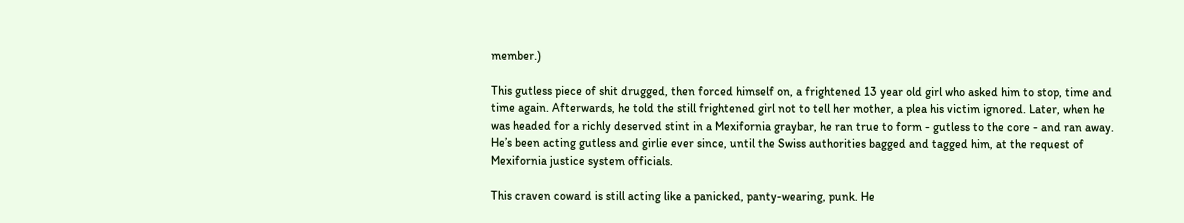member.)

This gutless piece of shit drugged, then forced himself on, a frightened 13 year old girl who asked him to stop, time and time again. Afterwards, he told the still frightened girl not to tell her mother, a plea his victim ignored. Later, when he was headed for a richly deserved stint in a Mexifornia graybar, he ran true to form - gutless to the core - and ran away. He’s been acting gutless and girlie ever since, until the Swiss authorities bagged and tagged him, at the request of Mexifornia justice system officials.

This craven coward is still acting like a panicked, panty-wearing, punk. He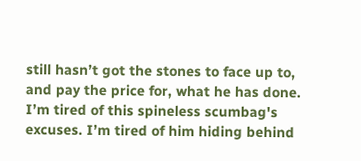still hasn’t got the stones to face up to, and pay the price for, what he has done. I’m tired of this spineless scumbag's excuses. I’m tired of him hiding behind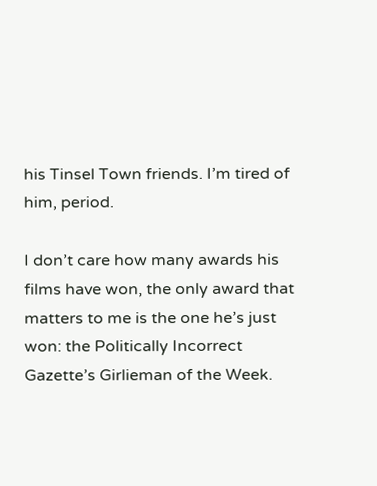his Tinsel Town friends. I’m tired of him, period.

I don’t care how many awards his films have won, the only award that matters to me is the one he’s just won: the Politically Incorrect Gazette’s Girlieman of the Week.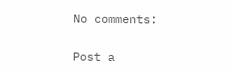No comments:

Post a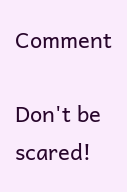Comment

Don't be scared!